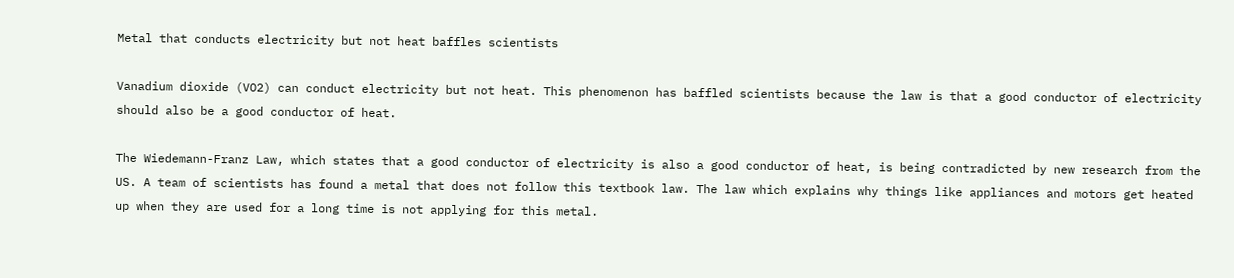Metal that conducts electricity but not heat baffles scientists

Vanadium dioxide (VO2) can conduct electricity but not heat. This phenomenon has baffled scientists because the law is that a good conductor of electricity should also be a good conductor of heat.

The Wiedemann-Franz Law, which states that a good conductor of electricity is also a good conductor of heat, is being contradicted by new research from the US. A team of scientists has found a metal that does not follow this textbook law. The law which explains why things like appliances and motors get heated up when they are used for a long time is not applying for this metal.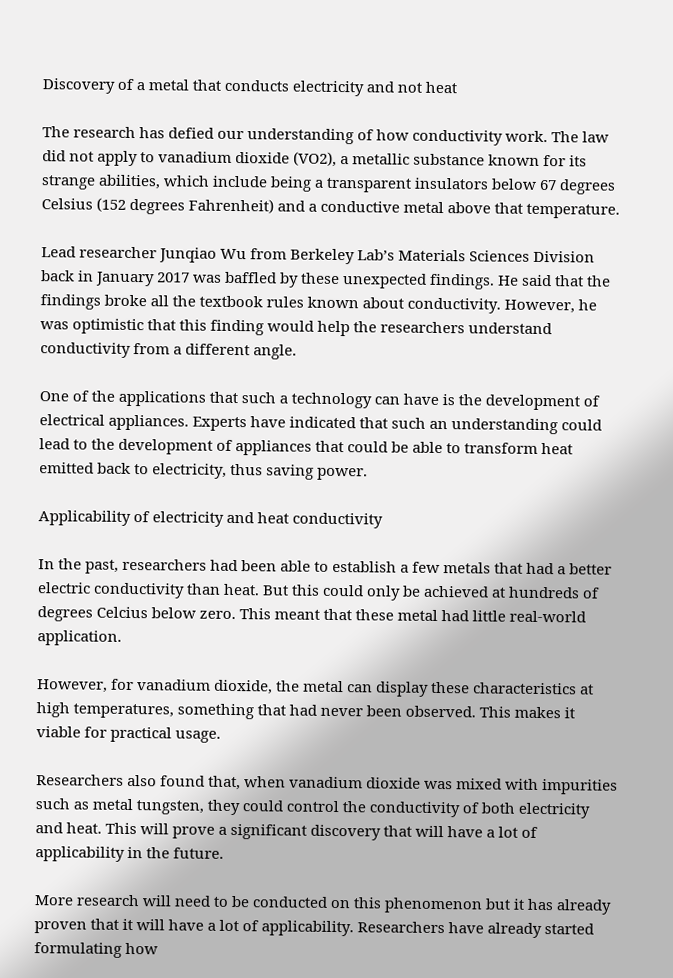Discovery of a metal that conducts electricity and not heat

The research has defied our understanding of how conductivity work. The law did not apply to vanadium dioxide (VO2), a metallic substance known for its strange abilities, which include being a transparent insulators below 67 degrees Celsius (152 degrees Fahrenheit) and a conductive metal above that temperature.

Lead researcher Junqiao Wu from Berkeley Lab’s Materials Sciences Division back in January 2017 was baffled by these unexpected findings. He said that the findings broke all the textbook rules known about conductivity. However, he was optimistic that this finding would help the researchers understand conductivity from a different angle.

One of the applications that such a technology can have is the development of electrical appliances. Experts have indicated that such an understanding could lead to the development of appliances that could be able to transform heat emitted back to electricity, thus saving power.

Applicability of electricity and heat conductivity

In the past, researchers had been able to establish a few metals that had a better electric conductivity than heat. But this could only be achieved at hundreds of degrees Celcius below zero. This meant that these metal had little real-world application.

However, for vanadium dioxide, the metal can display these characteristics at high temperatures, something that had never been observed. This makes it viable for practical usage.

Researchers also found that, when vanadium dioxide was mixed with impurities such as metal tungsten, they could control the conductivity of both electricity and heat. This will prove a significant discovery that will have a lot of applicability in the future.

More research will need to be conducted on this phenomenon but it has already proven that it will have a lot of applicability. Researchers have already started formulating how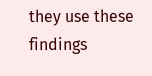they use these findings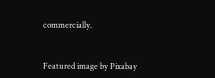commercially.


Featured image by Pixabay